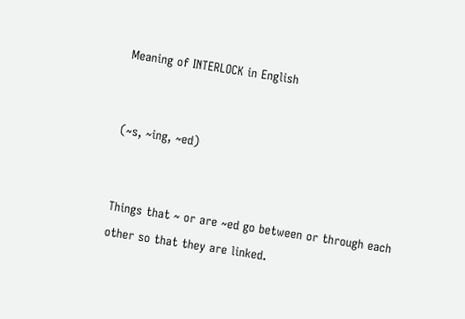Meaning of INTERLOCK in English


(~s, ~ing, ~ed)


Things that ~ or are ~ed go between or through each other so that they are linked.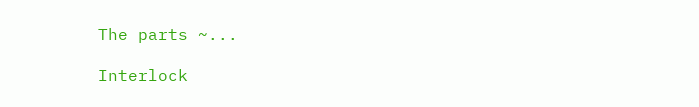The parts ~...

Interlock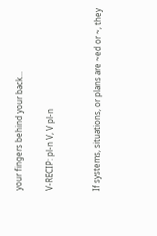your fingers behind your back...

V-RECIP: pl-n V, V pl-n


If systems, situations, or plans are ~ed or ~, they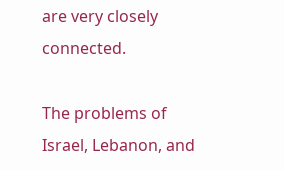are very closely connected.

The problems of Israel, Lebanon, and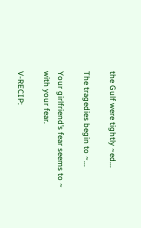the Gulf were tightly ~ed...

The tragedies begin to ~...

Your girlfriend’s fear seems to ~ with your fear.

V-RECIP: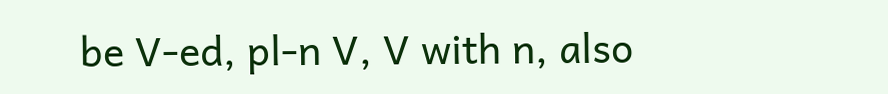be V-ed, pl-n V, V with n, also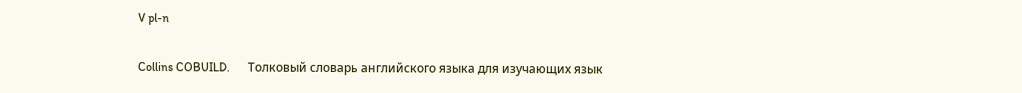V pl-n

Collins COBUILD.      Толковый словарь английского языка для изучающих язык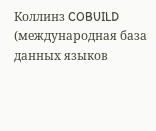Коллинз COBUILD (международная база данных языков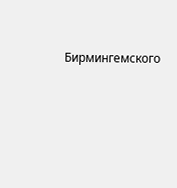Бирмингемского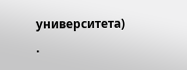университета) .